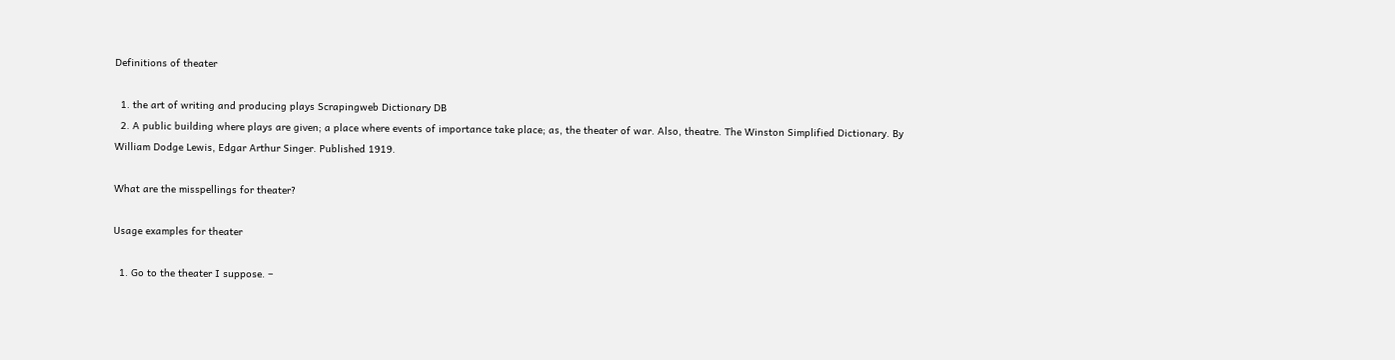Definitions of theater

  1. the art of writing and producing plays Scrapingweb Dictionary DB
  2. A public building where plays are given; a place where events of importance take place; as, the theater of war. Also, theatre. The Winston Simplified Dictionary. By William Dodge Lewis, Edgar Arthur Singer. Published 1919.

What are the misspellings for theater?

Usage examples for theater

  1. Go to the theater I suppose. –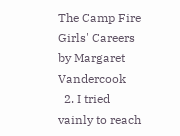The Camp Fire Girls' Careers by Margaret Vandercook
  2. I tried vainly to reach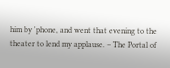him by 'phone, and went that evening to the theater to lend my applause. – The Portal of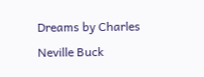Dreams by Charles Neville Buck